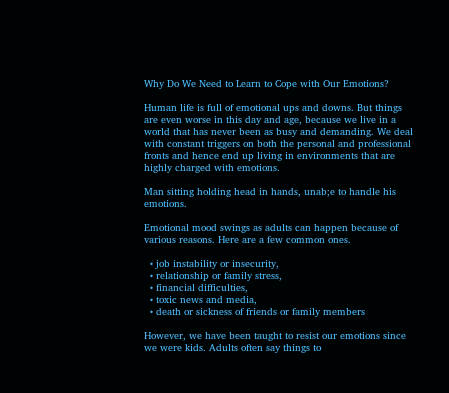Why Do We Need to Learn to Cope with Our Emotions?

Human life is full of emotional ups and downs. But things are even worse in this day and age, because we live in a world that has never been as busy and demanding. We deal with constant triggers on both the personal and professional fronts and hence end up living in environments that are highly charged with emotions.

Man sitting holding head in hands, unab;e to handle his emotions.

Emotional mood swings as adults can happen because of various reasons. Here are a few common ones.

  • job instability or insecurity,
  • relationship or family stress,
  • financial difficulties,
  • toxic news and media,
  • death or sickness of friends or family members

However, we have been taught to resist our emotions since we were kids. Adults often say things to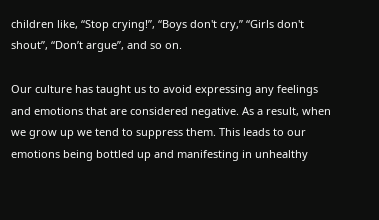children like, “Stop crying!”, “Boys don't cry,” “Girls don't shout”, “Don’t argue”, and so on.

Our culture has taught us to avoid expressing any feelings and emotions that are considered negative. As a result, when we grow up we tend to suppress them. This leads to our emotions being bottled up and manifesting in unhealthy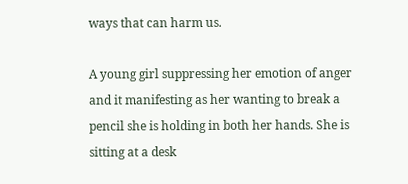ways that can harm us.

A young girl suppressing her emotion of anger and it manifesting as her wanting to break a pencil she is holding in both her hands. She is sitting at a desk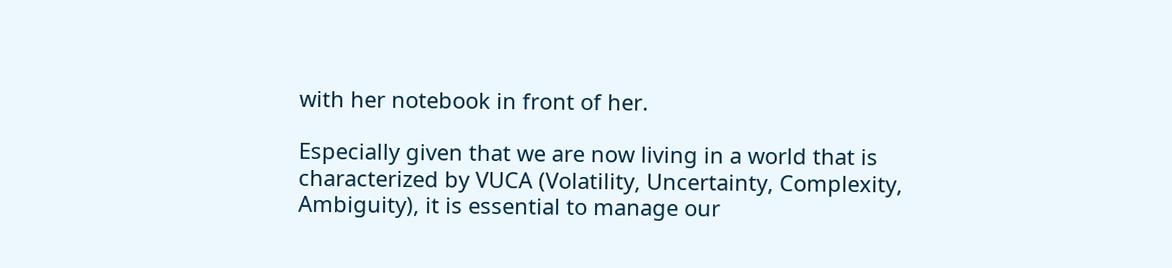with her notebook in front of her.

Especially given that we are now living in a world that is characterized by VUCA (Volatility, Uncertainty, Complexity, Ambiguity), it is essential to manage our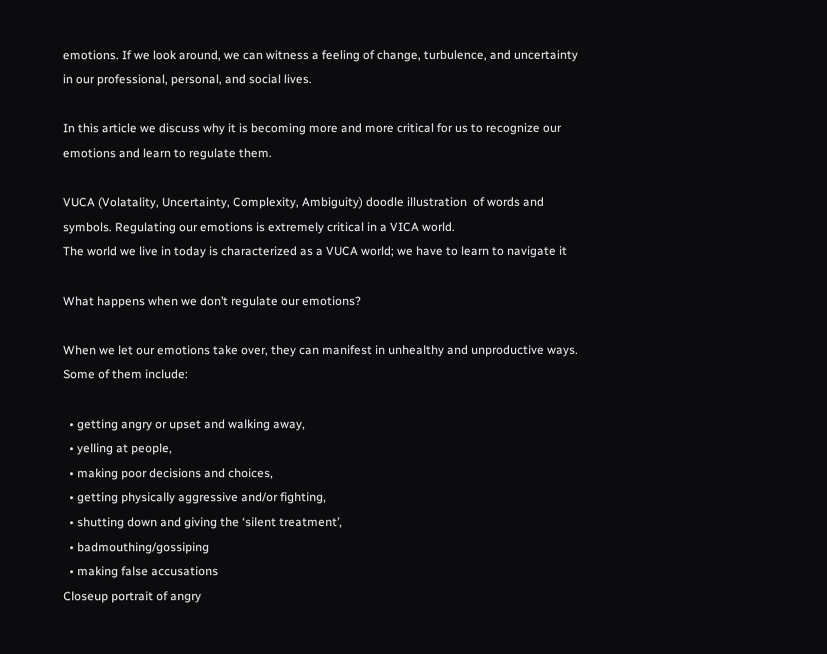emotions. If we look around, we can witness a feeling of change, turbulence, and uncertainty in our professional, personal, and social lives.

In this article we discuss why it is becoming more and more critical for us to recognize our emotions and learn to regulate them.

VUCA (Volatality, Uncertainty, Complexity, Ambiguity) doodle illustration  of words and symbols. Regulating our emotions is extremely critical in a VICA world.
The world we live in today is characterized as a VUCA world; we have to learn to navigate it

What happens when we don’t regulate our emotions?

When we let our emotions take over, they can manifest in unhealthy and unproductive ways. Some of them include:

  • getting angry or upset and walking away,
  • yelling at people,
  • making poor decisions and choices,
  • getting physically aggressive and/or fighting,
  • shutting down and giving the ‘silent treatment’,
  • badmouthing/gossiping
  • making false accusations
Closeup portrait of angry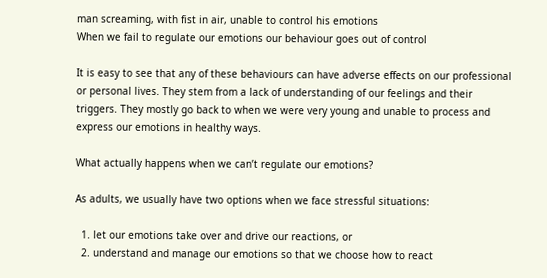man screaming, with fist in air, unable to control his emotions
When we fail to regulate our emotions our behaviour goes out of control

It is easy to see that any of these behaviours can have adverse effects on our professional or personal lives. They stem from a lack of understanding of our feelings and their triggers. They mostly go back to when we were very young and unable to process and express our emotions in healthy ways.

What actually happens when we can’t regulate our emotions?

As adults, we usually have two options when we face stressful situations:

  1. let our emotions take over and drive our reactions, or
  2. understand and manage our emotions so that we choose how to react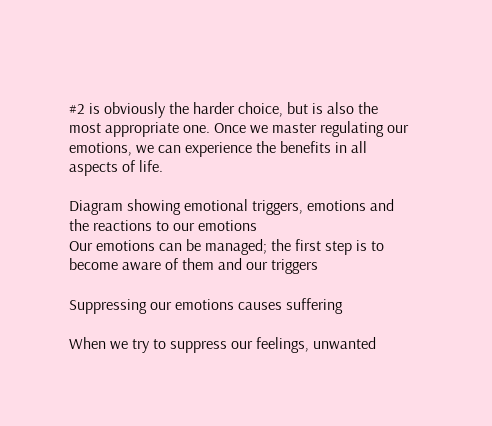#2 is obviously the harder choice, but is also the most appropriate one. Once we master regulating our emotions, we can experience the benefits in all aspects of life.

Diagram showing emotional triggers, emotions and the reactions to our emotions
Our emotions can be managed; the first step is to become aware of them and our triggers

Suppressing our emotions causes suffering

When we try to suppress our feelings, unwanted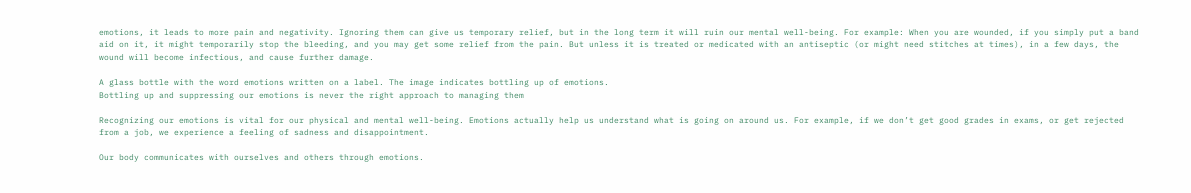emotions, it leads to more pain and negativity. Ignoring them can give us temporary relief, but in the long term it will ruin our mental well-being. For example: When you are wounded, if you simply put a band aid on it, it might temporarily stop the bleeding, and you may get some relief from the pain. But unless it is treated or medicated with an antiseptic (or might need stitches at times), in a few days, the wound will become infectious, and cause further damage.

A glass bottle with the word emotions written on a label. The image indicates bottling up of emotions.
Bottling up and suppressing our emotions is never the right approach to managing them

Recognizing our emotions is vital for our physical and mental well-being. Emotions actually help us understand what is going on around us. For example, if we don’t get good grades in exams, or get rejected from a job, we experience a feeling of sadness and disappointment.

Our body communicates with ourselves and others through emotions.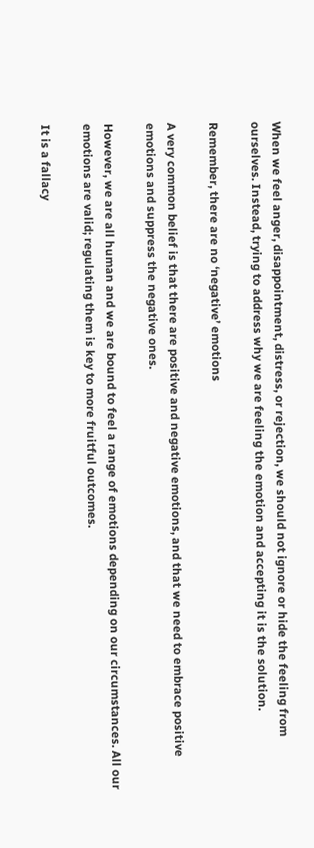When we feel anger, disappointment, distress, or rejection, we should not ignore or hide the feeling from ourselves. Instead, trying to address why we are feeling the emotion and accepting it is the solution.

Remember, there are no ‘negative’ emotions

A very common belief is that there are positive and negative emotions, and that we need to embrace positive emotions and suppress the negative ones.

However, we are all human and we are bound to feel a range of emotions depending on our circumstances. All our emotions are valid; regulating them is key to more fruitful outcomes.

It is a fallacy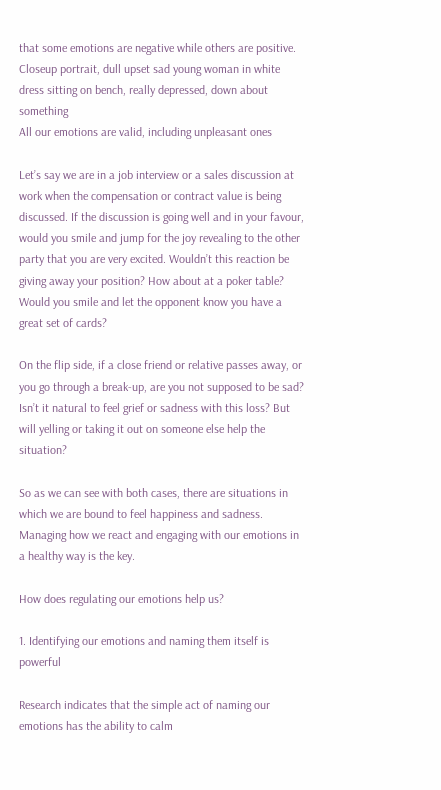that some emotions are negative while others are positive.
Closeup portrait, dull upset sad young woman in white dress sitting on bench, really depressed, down about something
All our emotions are valid, including unpleasant ones

Let’s say we are in a job interview or a sales discussion at work when the compensation or contract value is being discussed. If the discussion is going well and in your favour, would you smile and jump for the joy revealing to the other party that you are very excited. Wouldn’t this reaction be giving away your position? How about at a poker table? Would you smile and let the opponent know you have a great set of cards?

On the flip side, if a close friend or relative passes away, or you go through a break-up, are you not supposed to be sad? Isn’t it natural to feel grief or sadness with this loss? But will yelling or taking it out on someone else help the situation?

So as we can see with both cases, there are situations in which we are bound to feel happiness and sadness. Managing how we react and engaging with our emotions in a healthy way is the key.

How does regulating our emotions help us?

1. Identifying our emotions and naming them itself is powerful

Research indicates that the simple act of naming our emotions has the ability to calm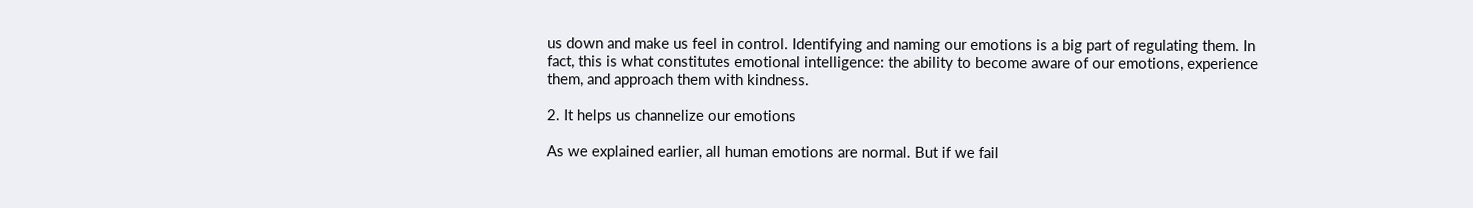us down and make us feel in control. Identifying and naming our emotions is a big part of regulating them. In fact, this is what constitutes emotional intelligence: the ability to become aware of our emotions, experience them, and approach them with kindness.

2. It helps us channelize our emotions

As we explained earlier, all human emotions are normal. But if we fail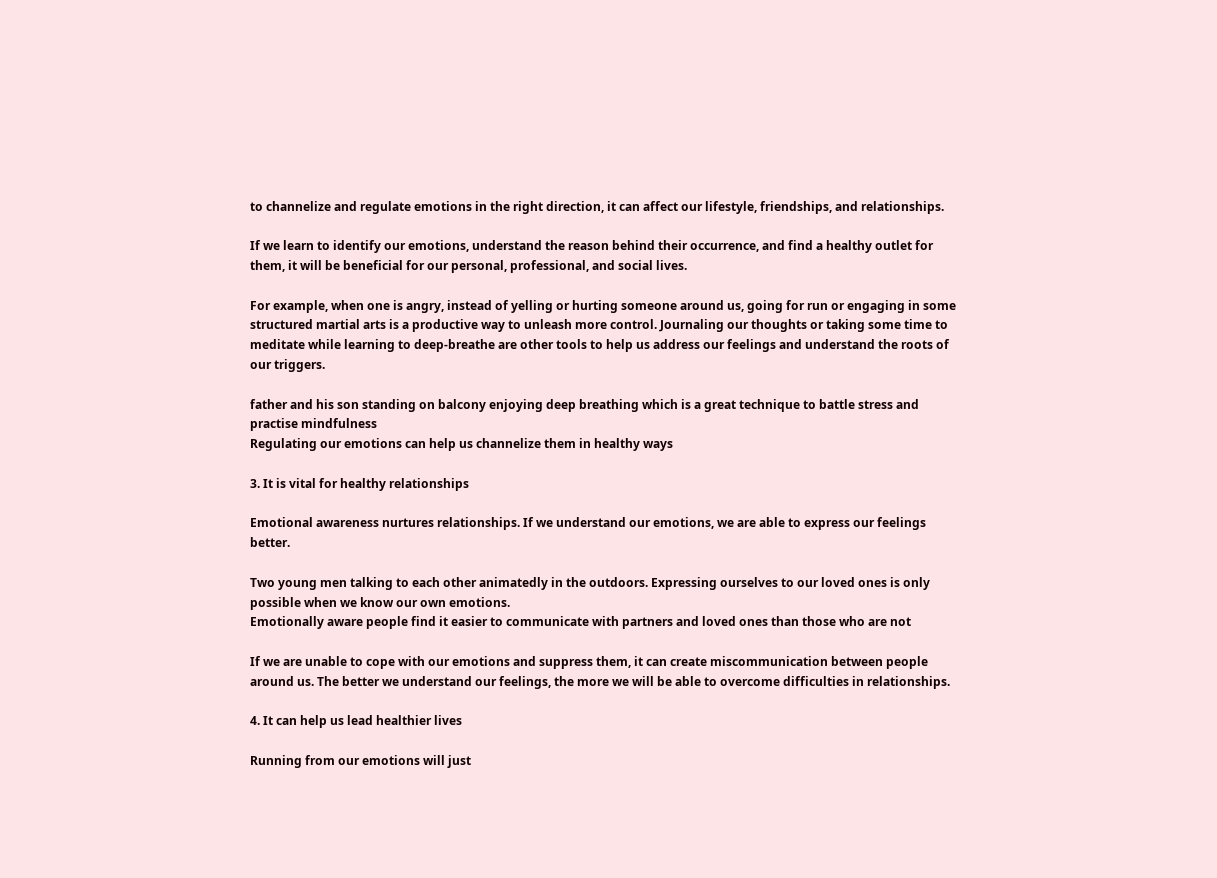to channelize and regulate emotions in the right direction, it can affect our lifestyle, friendships, and relationships.

If we learn to identify our emotions, understand the reason behind their occurrence, and find a healthy outlet for them, it will be beneficial for our personal, professional, and social lives.

For example, when one is angry, instead of yelling or hurting someone around us, going for run or engaging in some structured martial arts is a productive way to unleash more control. Journaling our thoughts or taking some time to meditate while learning to deep-breathe are other tools to help us address our feelings and understand the roots of our triggers.

father and his son standing on balcony enjoying deep breathing which is a great technique to battle stress and practise mindfulness
Regulating our emotions can help us channelize them in healthy ways

3. It is vital for healthy relationships

Emotional awareness nurtures relationships. If we understand our emotions, we are able to express our feelings better.

Two young men talking to each other animatedly in the outdoors. Expressing ourselves to our loved ones is only possible when we know our own emotions.
Emotionally aware people find it easier to communicate with partners and loved ones than those who are not

If we are unable to cope with our emotions and suppress them, it can create miscommunication between people around us. The better we understand our feelings, the more we will be able to overcome difficulties in relationships.

4. It can help us lead healthier lives

Running from our emotions will just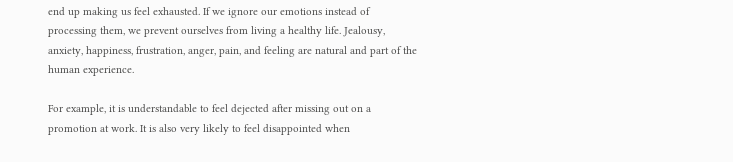end up making us feel exhausted. If we ignore our emotions instead of processing them, we prevent ourselves from living a healthy life. Jealousy, anxiety, happiness, frustration, anger, pain, and feeling are natural and part of the human experience.

For example, it is understandable to feel dejected after missing out on a promotion at work. It is also very likely to feel disappointed when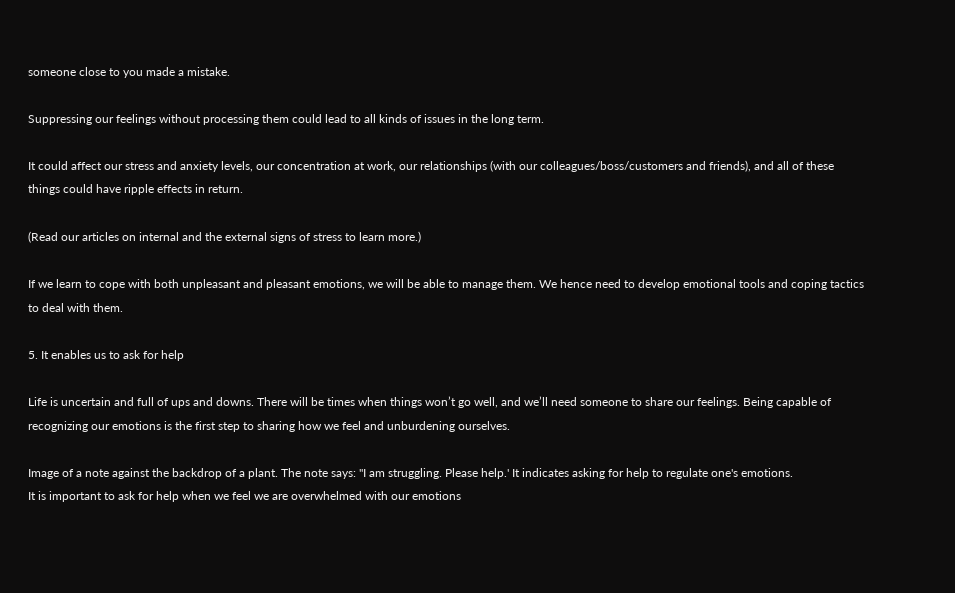someone close to you made a mistake.

Suppressing our feelings without processing them could lead to all kinds of issues in the long term.

It could affect our stress and anxiety levels, our concentration at work, our relationships (with our colleagues/boss/customers and friends), and all of these things could have ripple effects in return.

(Read our articles on internal and the external signs of stress to learn more.)

If we learn to cope with both unpleasant and pleasant emotions, we will be able to manage them. We hence need to develop emotional tools and coping tactics to deal with them.

5. It enables us to ask for help

Life is uncertain and full of ups and downs. There will be times when things won’t go well, and we’ll need someone to share our feelings. Being capable of recognizing our emotions is the first step to sharing how we feel and unburdening ourselves.

Image of a note against the backdrop of a plant. The note says: "I am struggling. Please help.' It indicates asking for help to regulate one's emotions.
It is important to ask for help when we feel we are overwhelmed with our emotions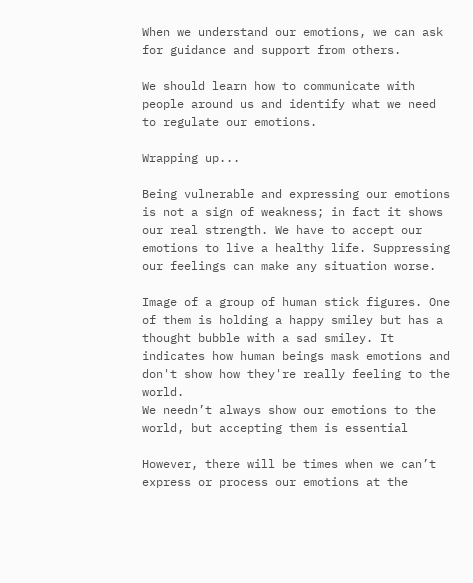When we understand our emotions, we can ask for guidance and support from others.

We should learn how to communicate with people around us and identify what we need to regulate our emotions.

Wrapping up...

Being vulnerable and expressing our emotions is not a sign of weakness; in fact it shows our real strength. We have to accept our emotions to live a healthy life. Suppressing our feelings can make any situation worse.

Image of a group of human stick figures. One of them is holding a happy smiley but has a thought bubble with a sad smiley. It indicates how human beings mask emotions and don't show how they're really feeling to the world.
We needn’t always show our emotions to the world, but accepting them is essential

However, there will be times when we can’t express or process our emotions at the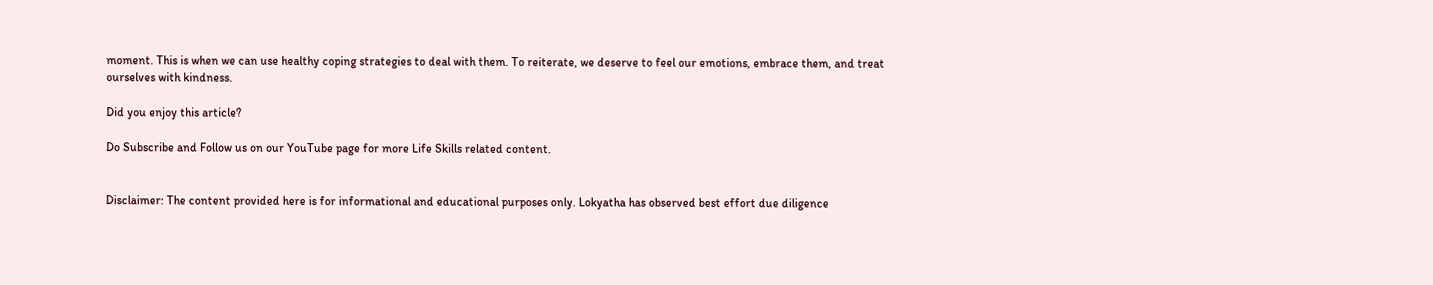moment. This is when we can use healthy coping strategies to deal with them. To reiterate, we deserve to feel our emotions, embrace them, and treat ourselves with kindness.

Did you enjoy this article?

Do Subscribe and Follow us on our YouTube page for more Life Skills related content.


Disclaimer: The content provided here is for informational and educational purposes only. Lokyatha has observed best effort due diligence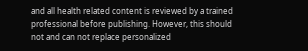and all health related content is reviewed by a trained professional before publishing. However, this should not and can not replace personalized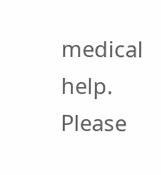medical help. Please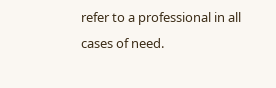refer to a professional in all cases of need.